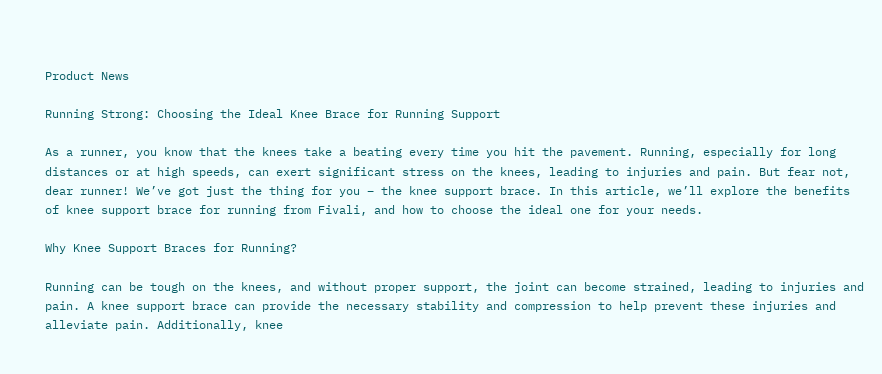Product News

Running Strong: Choosing the Ideal Knee Brace for Running Support

As a runner, you know that the knees take a beating every time you hit the pavement. Running, especially for long distances or at high speeds, can exert significant stress on the knees, leading to injuries and pain. But fear not, dear runner! We’ve got just the thing for you – the knee support brace. In this article, we’ll explore the benefits of knee support brace for running from Fivali, and how to choose the ideal one for your needs.

Why Knee Support Braces for Running?

Running can be tough on the knees, and without proper support, the joint can become strained, leading to injuries and pain. A knee support brace can provide the necessary stability and compression to help prevent these injuries and alleviate pain. Additionally, knee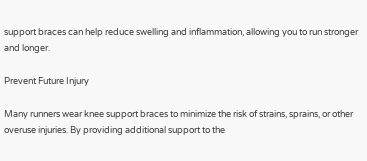support braces can help reduce swelling and inflammation, allowing you to run stronger and longer.

Prevent Future Injury

Many runners wear knee support braces to minimize the risk of strains, sprains, or other overuse injuries. By providing additional support to the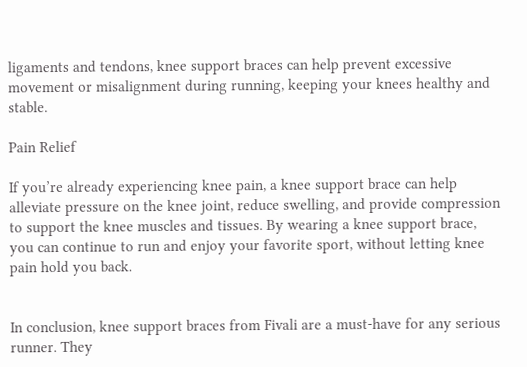ligaments and tendons, knee support braces can help prevent excessive movement or misalignment during running, keeping your knees healthy and stable.

Pain Relief

If you’re already experiencing knee pain, a knee support brace can help alleviate pressure on the knee joint, reduce swelling, and provide compression to support the knee muscles and tissues. By wearing a knee support brace, you can continue to run and enjoy your favorite sport, without letting knee pain hold you back.


In conclusion, knee support braces from Fivali are a must-have for any serious runner. They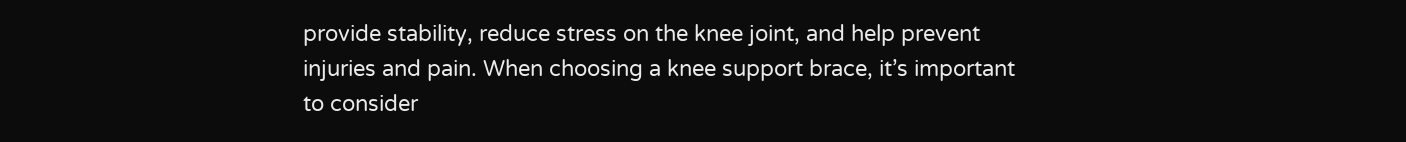provide stability, reduce stress on the knee joint, and help prevent injuries and pain. When choosing a knee support brace, it’s important to consider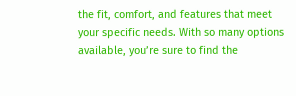the fit, comfort, and features that meet your specific needs. With so many options available, you’re sure to find the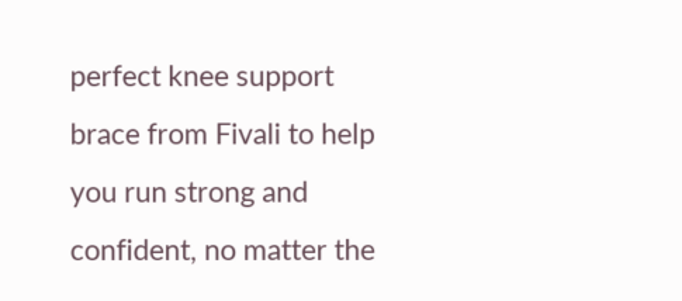perfect knee support brace from Fivali to help you run strong and confident, no matter the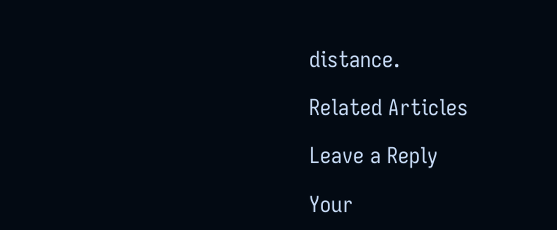distance.

Related Articles

Leave a Reply

Your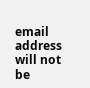email address will not be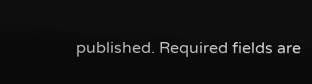published. Required fields are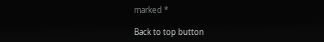marked *

Back to top button